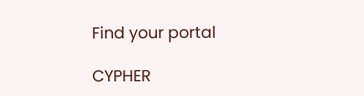Find your portal

CYPHER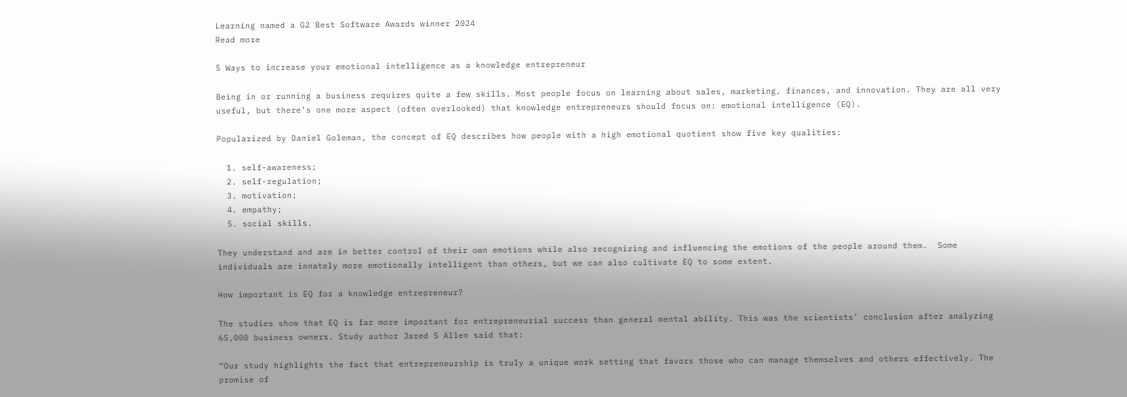Learning named a G2 Best Software Awards winner 2024
Read more

5 Ways to increase your emotional intelligence as a knowledge entrepreneur

Being in or running a business requires quite a few skills. Most people focus on learning about sales, marketing, finances, and innovation. They are all very useful, but there’s one more aspect (often overlooked) that knowledge entrepreneurs should focus on: emotional intelligence (EQ).

Popularized by Daniel Goleman, the concept of EQ describes how people with a high emotional quotient show five key qualities:

  1. self-awareness;
  2. self-regulation;
  3. motivation;
  4. empathy;
  5. social skills.

They understand and are in better control of their own emotions while also recognizing and influencing the emotions of the people around them.  Some individuals are innately more emotionally intelligent than others, but we can also cultivate EQ to some extent.

How important is EQ for a knowledge entrepreneur?

The studies show that EQ is far more important for entrepreneurial success than general mental ability. This was the scientists’ conclusion after analyzing 65,000 business owners. Study author Jared S Allen said that:

“Our study highlights the fact that entrepreneurship is truly a unique work setting that favors those who can manage themselves and others effectively. The promise of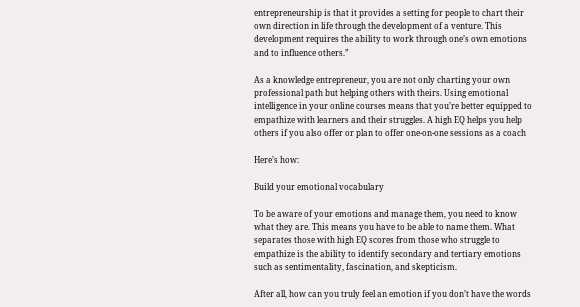entrepreneurship is that it provides a setting for people to chart their own direction in life through the development of a venture. This development requires the ability to work through one’s own emotions and to influence others.”

As a knowledge entrepreneur, you are not only charting your own professional path but helping others with theirs. Using emotional intelligence in your online courses means that you’re better equipped to empathize with learners and their struggles. A high EQ helps you help others if you also offer or plan to offer one-on-one sessions as a coach

Here’s how:

Build your emotional vocabulary

To be aware of your emotions and manage them, you need to know what they are. This means you have to be able to name them. What separates those with high EQ scores from those who struggle to empathize is the ability to identify secondary and tertiary emotions such as sentimentality, fascination, and skepticism.

After all, how can you truly feel an emotion if you don’t have the words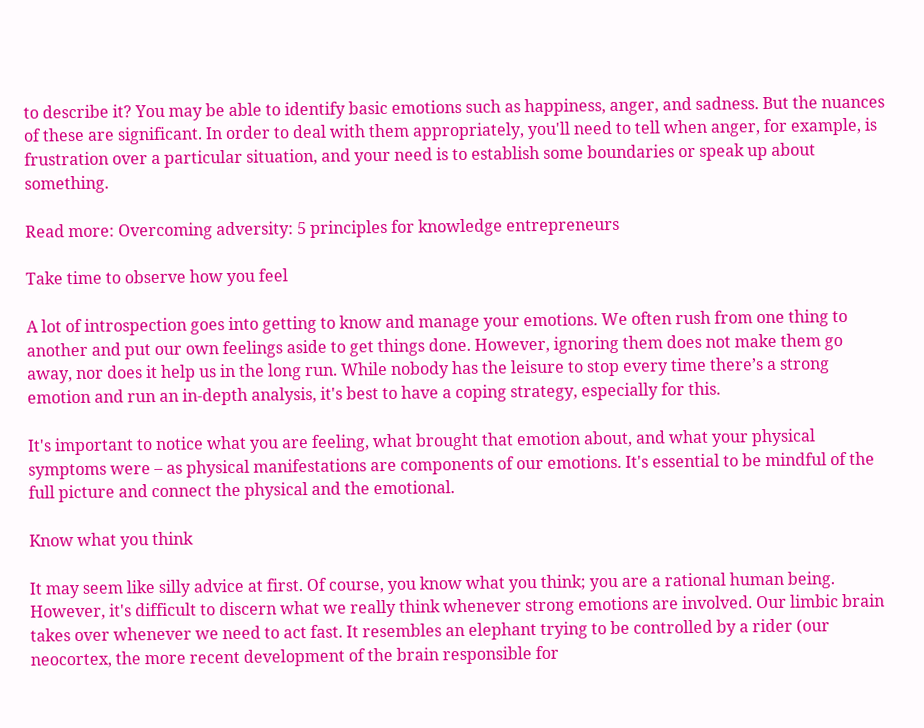to describe it? You may be able to identify basic emotions such as happiness, anger, and sadness. But the nuances of these are significant. In order to deal with them appropriately, you'll need to tell when anger, for example, is frustration over a particular situation, and your need is to establish some boundaries or speak up about something.

Read more: Overcoming adversity: 5 principles for knowledge entrepreneurs

Take time to observe how you feel

A lot of introspection goes into getting to know and manage your emotions. We often rush from one thing to another and put our own feelings aside to get things done. However, ignoring them does not make them go away, nor does it help us in the long run. While nobody has the leisure to stop every time there’s a strong emotion and run an in-depth analysis, it's best to have a coping strategy, especially for this.

It's important to notice what you are feeling, what brought that emotion about, and what your physical symptoms were – as physical manifestations are components of our emotions. It's essential to be mindful of the full picture and connect the physical and the emotional.

Know what you think

It may seem like silly advice at first. Of course, you know what you think; you are a rational human being. However, it's difficult to discern what we really think whenever strong emotions are involved. Our limbic brain takes over whenever we need to act fast. It resembles an elephant trying to be controlled by a rider (our neocortex, the more recent development of the brain responsible for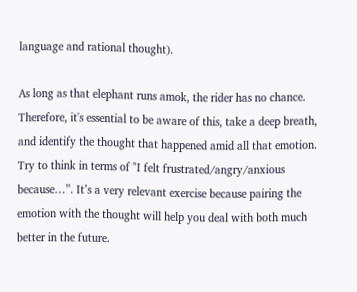language and rational thought).

As long as that elephant runs amok, the rider has no chance. Therefore, it's essential to be aware of this, take a deep breath, and identify the thought that happened amid all that emotion. Try to think in terms of "I felt frustrated/angry/anxious because…”. It’s a very relevant exercise because pairing the emotion with the thought will help you deal with both much better in the future.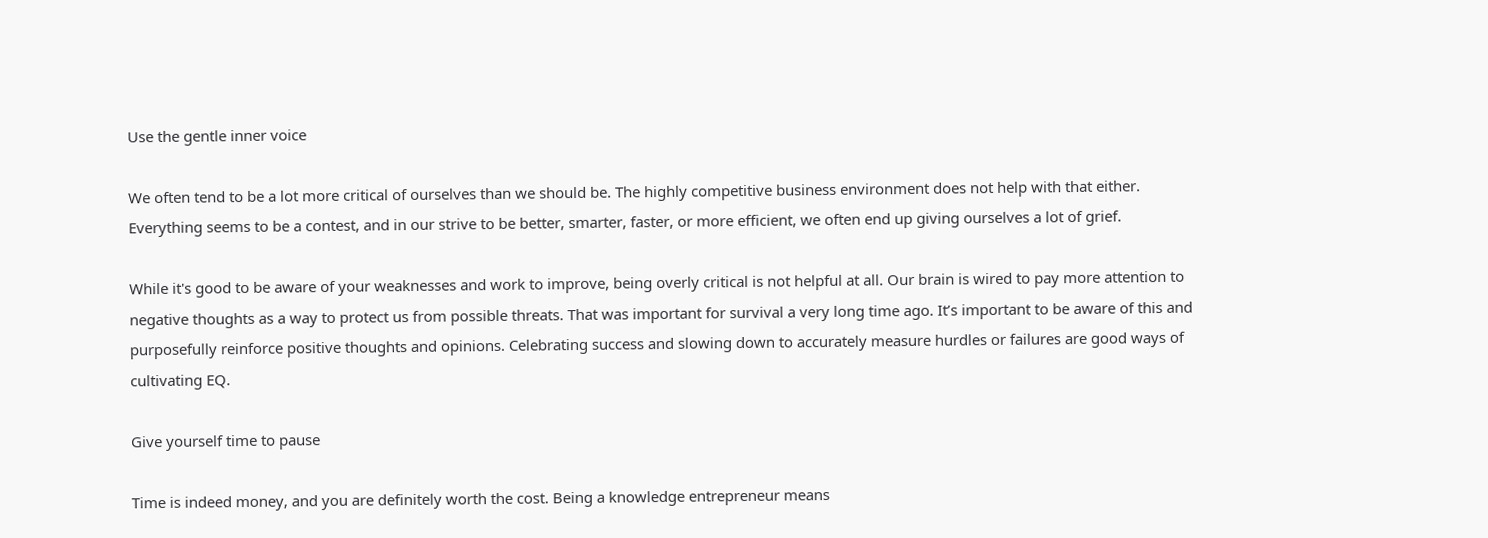Use the gentle inner voice

We often tend to be a lot more critical of ourselves than we should be. The highly competitive business environment does not help with that either. Everything seems to be a contest, and in our strive to be better, smarter, faster, or more efficient, we often end up giving ourselves a lot of grief.

While it's good to be aware of your weaknesses and work to improve, being overly critical is not helpful at all. Our brain is wired to pay more attention to negative thoughts as a way to protect us from possible threats. That was important for survival a very long time ago. It’s important to be aware of this and purposefully reinforce positive thoughts and opinions. Celebrating success and slowing down to accurately measure hurdles or failures are good ways of cultivating EQ.

Give yourself time to pause

Time is indeed money, and you are definitely worth the cost. Being a knowledge entrepreneur means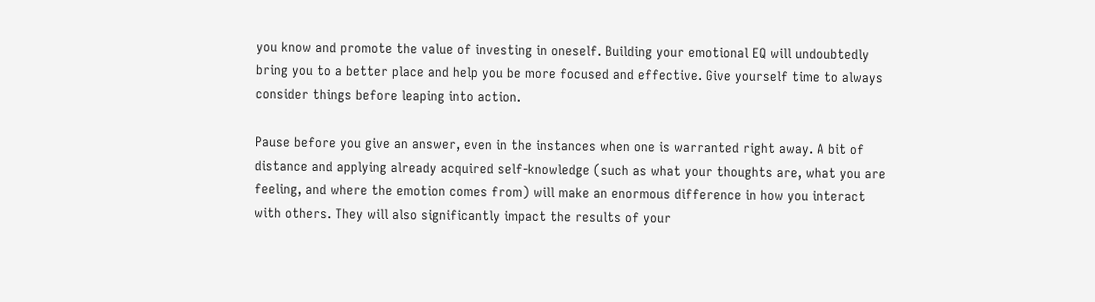you know and promote the value of investing in oneself. Building your emotional EQ will undoubtedly bring you to a better place and help you be more focused and effective. Give yourself time to always consider things before leaping into action.

Pause before you give an answer, even in the instances when one is warranted right away. A bit of distance and applying already acquired self-knowledge (such as what your thoughts are, what you are feeling, and where the emotion comes from) will make an enormous difference in how you interact with others. They will also significantly impact the results of your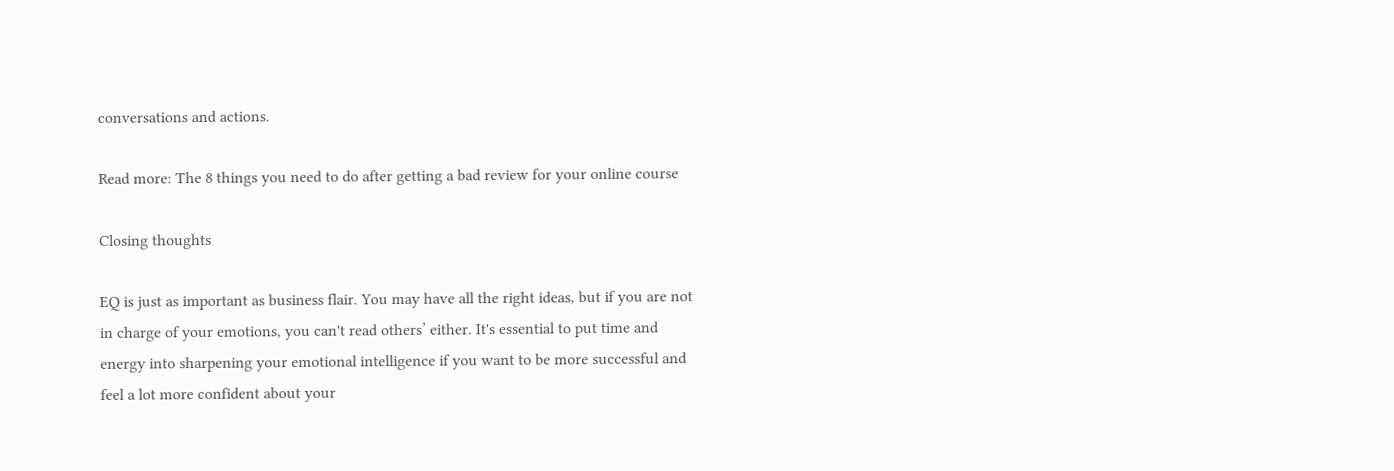conversations and actions.

Read more: The 8 things you need to do after getting a bad review for your online course

Closing thoughts

EQ is just as important as business flair. You may have all the right ideas, but if you are not in charge of your emotions, you can't read others’ either. It's essential to put time and energy into sharpening your emotional intelligence if you want to be more successful and feel a lot more confident about your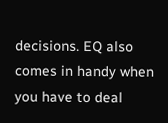decisions. EQ also comes in handy when you have to deal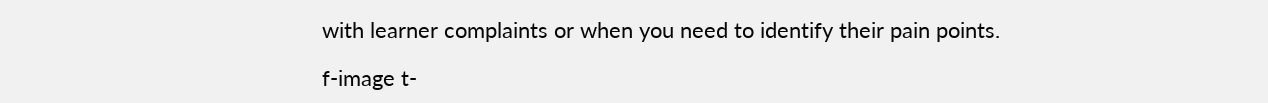with learner complaints or when you need to identify their pain points.

f-image t-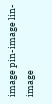image pin-image lin-image